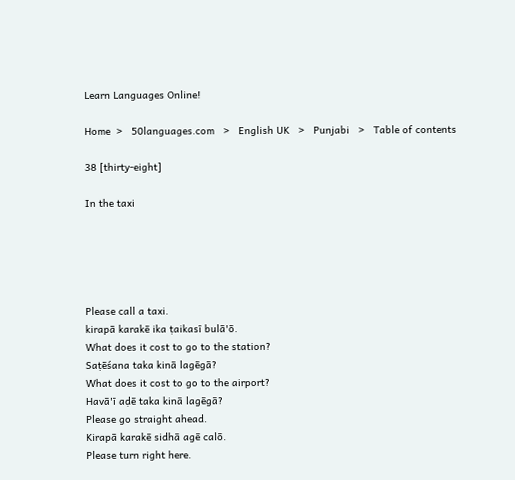Learn Languages Online!

Home  >   50languages.com   >   English UK   >   Punjabi   >   Table of contents

38 [thirty-eight]

In the taxi





Please call a taxi.
kirapā karakē ika ṭaikasī bulā'ō.
What does it cost to go to the station?
Saṭēśana taka kinā lagēgā?
What does it cost to go to the airport?
Havā'ī aḍē taka kinā lagēgā?
Please go straight ahead.
Kirapā karakē sidhā agē calō.
Please turn right here.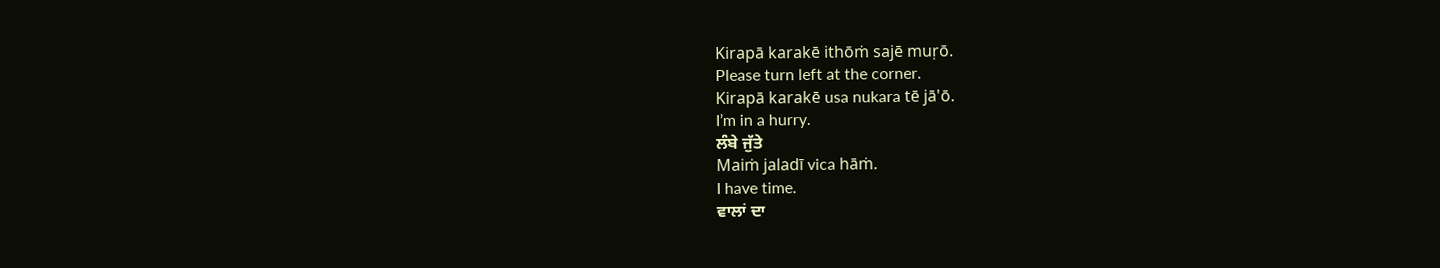Kirapā karakē ithōṁ sajē muṛō.
Please turn left at the corner.
Kirapā karakē usa nukara tē jā'ō.
I’m in a hurry.
ਲੰਬੇ ਜੁੱਤੇ
Maiṁ jaladī vica hāṁ.
I have time.
ਵਾਲਾਂ ਦਾ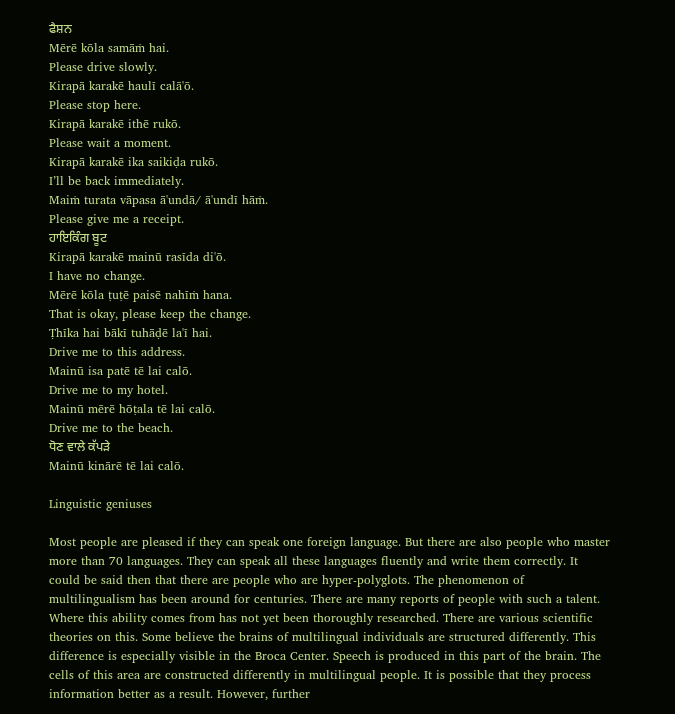ਫੈਸ਼ਨ
Mērē kōla samāṁ hai.
Please drive slowly.
Kirapā karakē haulī calā'ō.
Please stop here.
Kirapā karakē ithē rukō.
Please wait a moment.
Kirapā karakē ika saikiḍa rukō.
I’ll be back immediately.
Maiṁ turata vāpasa ā'undā/ ā'undī hāṁ.
Please give me a receipt.
ਹਾਇਕਿੰਗ ਬੂਟ
Kirapā karakē mainū rasīda di'ō.
I have no change.
Mērē kōla ṭuṭē paisē nahīṁ hana.
That is okay, please keep the change.
Ṭhīka hai bākī tuhāḍē la'ī hai.
Drive me to this address.
Mainū isa patē tē lai calō.
Drive me to my hotel.
Mainū mērē hōṭala tē lai calō.
Drive me to the beach.
ਧੋਣ ਵਾਲੇ ਕੱਪੜੇ
Mainū kinārē tē lai calō.

Linguistic geniuses

Most people are pleased if they can speak one foreign language. But there are also people who master more than 70 languages. They can speak all these languages fluently and write them correctly. It could be said then that there are people who are hyper-polyglots. The phenomenon of multilingualism has been around for centuries. There are many reports of people with such a talent. Where this ability comes from has not yet been thoroughly researched. There are various scientific theories on this. Some believe the brains of multilingual individuals are structured differently. This difference is especially visible in the Broca Center. Speech is produced in this part of the brain. The cells of this area are constructed differently in multilingual people. It is possible that they process information better as a result. However, further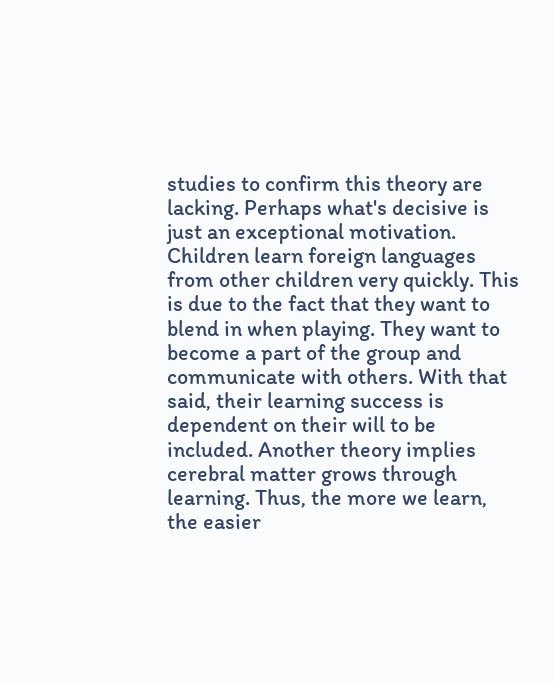studies to confirm this theory are lacking. Perhaps what's decisive is just an exceptional motivation. Children learn foreign languages from other children very quickly. This is due to the fact that they want to blend in when playing. They want to become a part of the group and communicate with others. With that said, their learning success is dependent on their will to be included. Another theory implies cerebral matter grows through learning. Thus, the more we learn, the easier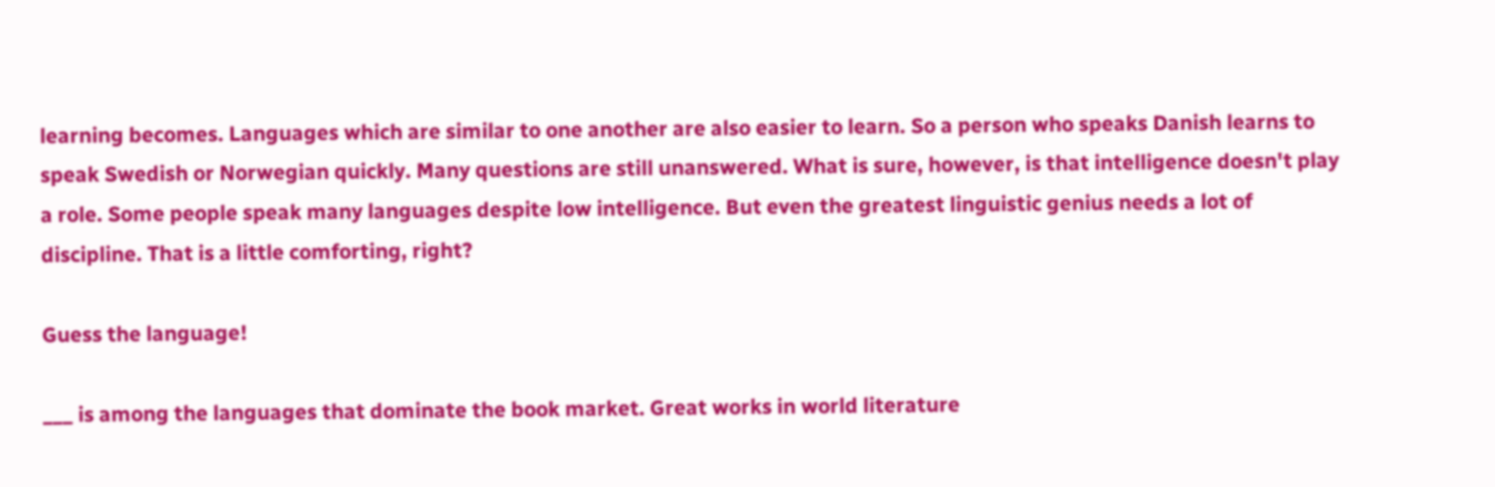learning becomes. Languages which are similar to one another are also easier to learn. So a person who speaks Danish learns to speak Swedish or Norwegian quickly. Many questions are still unanswered. What is sure, however, is that intelligence doesn't play a role. Some people speak many languages despite low intelligence. But even the greatest linguistic genius needs a lot of discipline. That is a little comforting, right?

Guess the language!

___ is among the languages that dominate the book market. Great works in world literature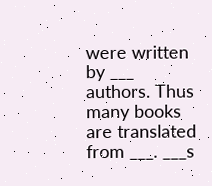were written by ___ authors. Thus many books are translated from ___. ___s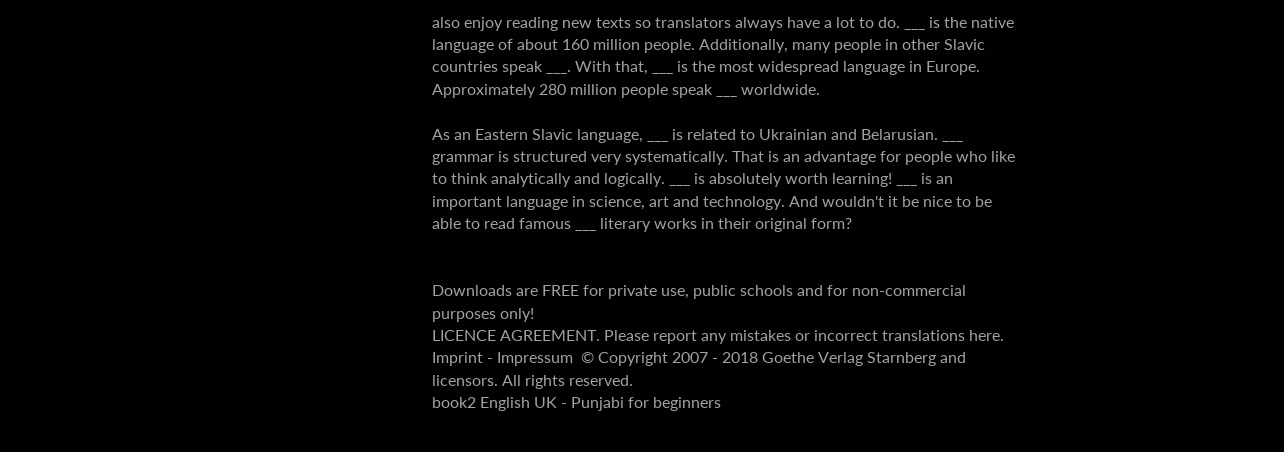also enjoy reading new texts so translators always have a lot to do. ___ is the native language of about 160 million people. Additionally, many people in other Slavic countries speak ___. With that, ___ is the most widespread language in Europe. Approximately 280 million people speak ___ worldwide.

As an Eastern Slavic language, ___ is related to Ukrainian and Belarusian. ___ grammar is structured very systematically. That is an advantage for people who like to think analytically and logically. ___ is absolutely worth learning! ___ is an important language in science, art and technology. And wouldn't it be nice to be able to read famous ___ literary works in their original form?


Downloads are FREE for private use, public schools and for non-commercial purposes only!
LICENCE AGREEMENT. Please report any mistakes or incorrect translations here.
Imprint - Impressum  © Copyright 2007 - 2018 Goethe Verlag Starnberg and licensors. All rights reserved.
book2 English UK - Punjabi for beginners